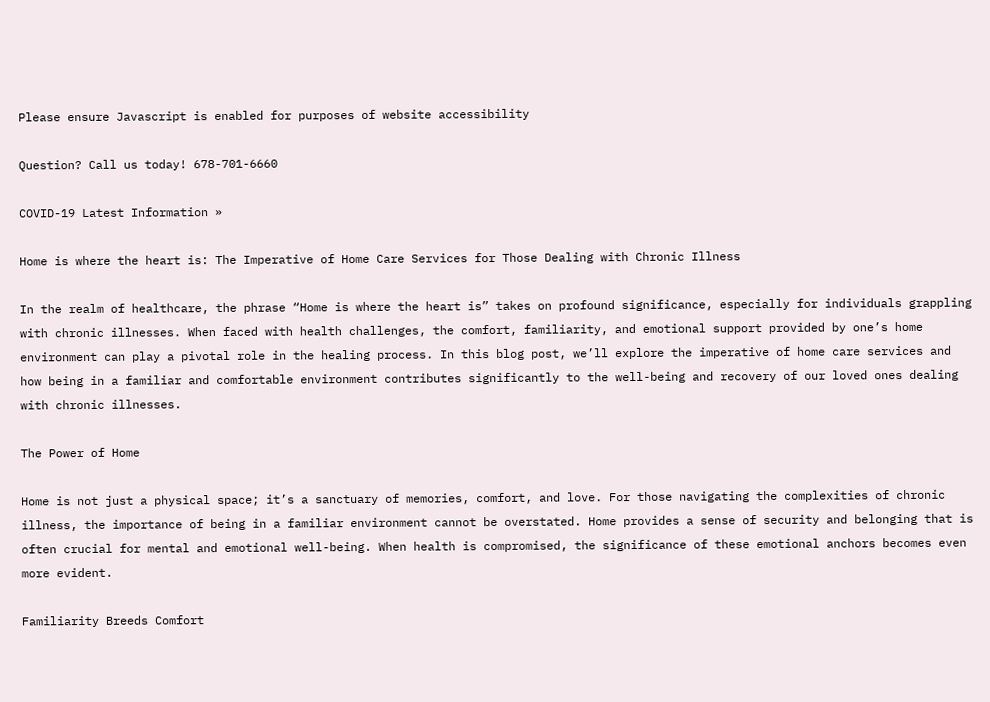Please ensure Javascript is enabled for purposes of website accessibility

Question? Call us today! 678-701-6660

COVID-19 Latest Information »

Home is where the heart is: The Imperative of Home Care Services for Those Dealing with Chronic Illness

In the realm of healthcare, the phrase “Home is where the heart is” takes on profound significance, especially for individuals grappling with chronic illnesses. When faced with health challenges, the comfort, familiarity, and emotional support provided by one’s home environment can play a pivotal role in the healing process. In this blog post, we’ll explore the imperative of home care services and how being in a familiar and comfortable environment contributes significantly to the well-being and recovery of our loved ones dealing with chronic illnesses.

The Power of Home

Home is not just a physical space; it’s a sanctuary of memories, comfort, and love. For those navigating the complexities of chronic illness, the importance of being in a familiar environment cannot be overstated. Home provides a sense of security and belonging that is often crucial for mental and emotional well-being. When health is compromised, the significance of these emotional anchors becomes even more evident.

Familiarity Breeds Comfort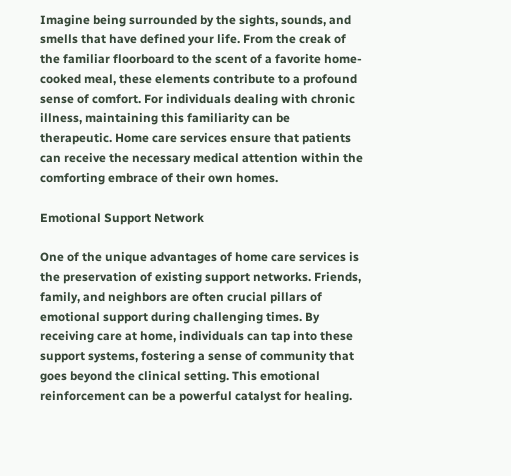Imagine being surrounded by the sights, sounds, and smells that have defined your life. From the creak of the familiar floorboard to the scent of a favorite home-cooked meal, these elements contribute to a profound sense of comfort. For individuals dealing with chronic illness, maintaining this familiarity can be therapeutic. Home care services ensure that patients can receive the necessary medical attention within the comforting embrace of their own homes.

Emotional Support Network

One of the unique advantages of home care services is the preservation of existing support networks. Friends, family, and neighbors are often crucial pillars of emotional support during challenging times. By receiving care at home, individuals can tap into these support systems, fostering a sense of community that goes beyond the clinical setting. This emotional reinforcement can be a powerful catalyst for healing.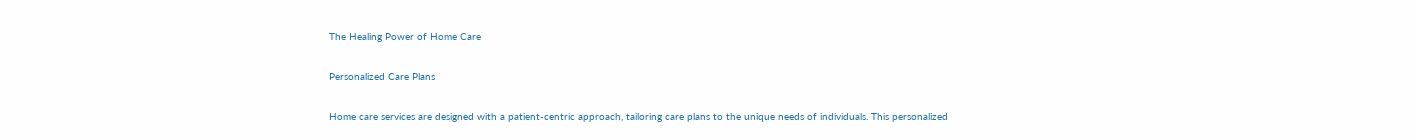The Healing Power of Home Care

Personalized Care Plans

Home care services are designed with a patient-centric approach, tailoring care plans to the unique needs of individuals. This personalized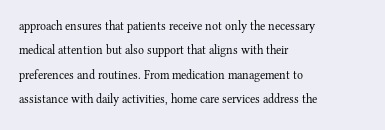approach ensures that patients receive not only the necessary medical attention but also support that aligns with their preferences and routines. From medication management to assistance with daily activities, home care services address the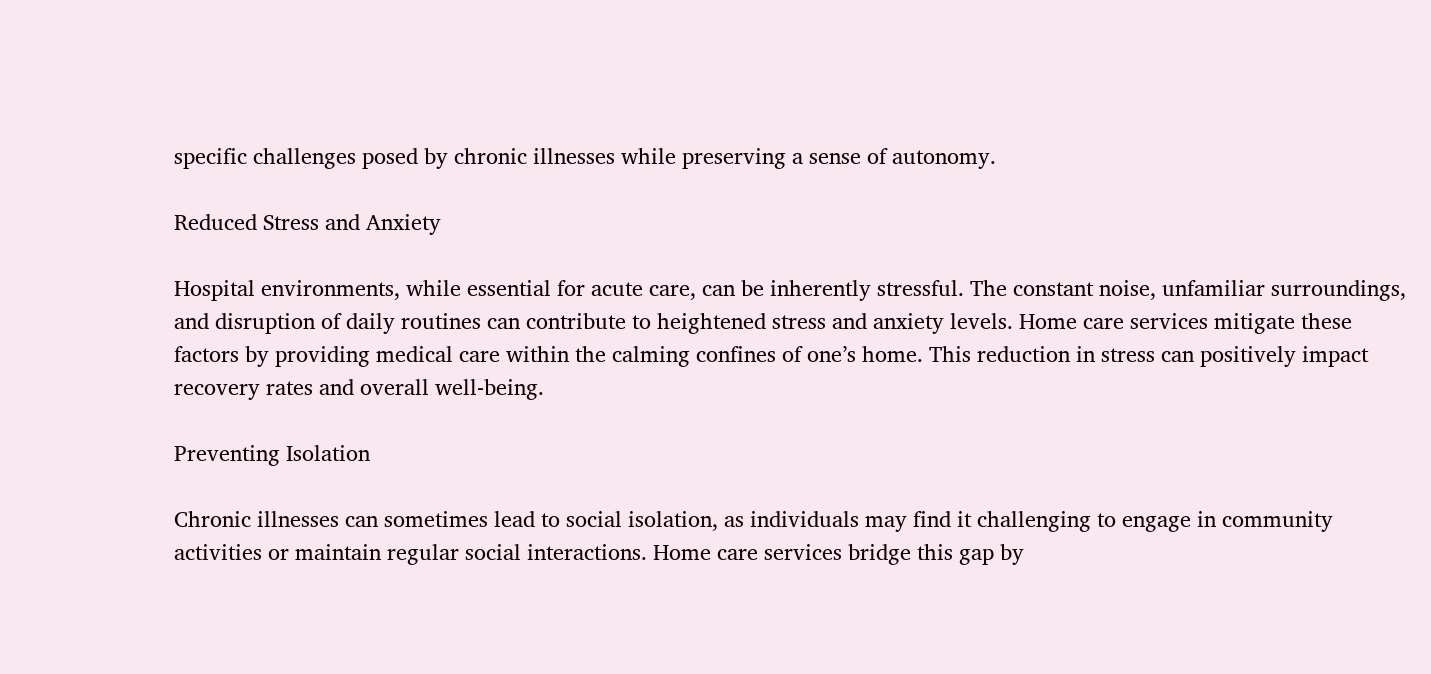specific challenges posed by chronic illnesses while preserving a sense of autonomy.

Reduced Stress and Anxiety

Hospital environments, while essential for acute care, can be inherently stressful. The constant noise, unfamiliar surroundings, and disruption of daily routines can contribute to heightened stress and anxiety levels. Home care services mitigate these factors by providing medical care within the calming confines of one’s home. This reduction in stress can positively impact recovery rates and overall well-being.

Preventing Isolation

Chronic illnesses can sometimes lead to social isolation, as individuals may find it challenging to engage in community activities or maintain regular social interactions. Home care services bridge this gap by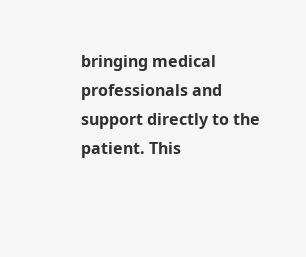bringing medical professionals and support directly to the patient. This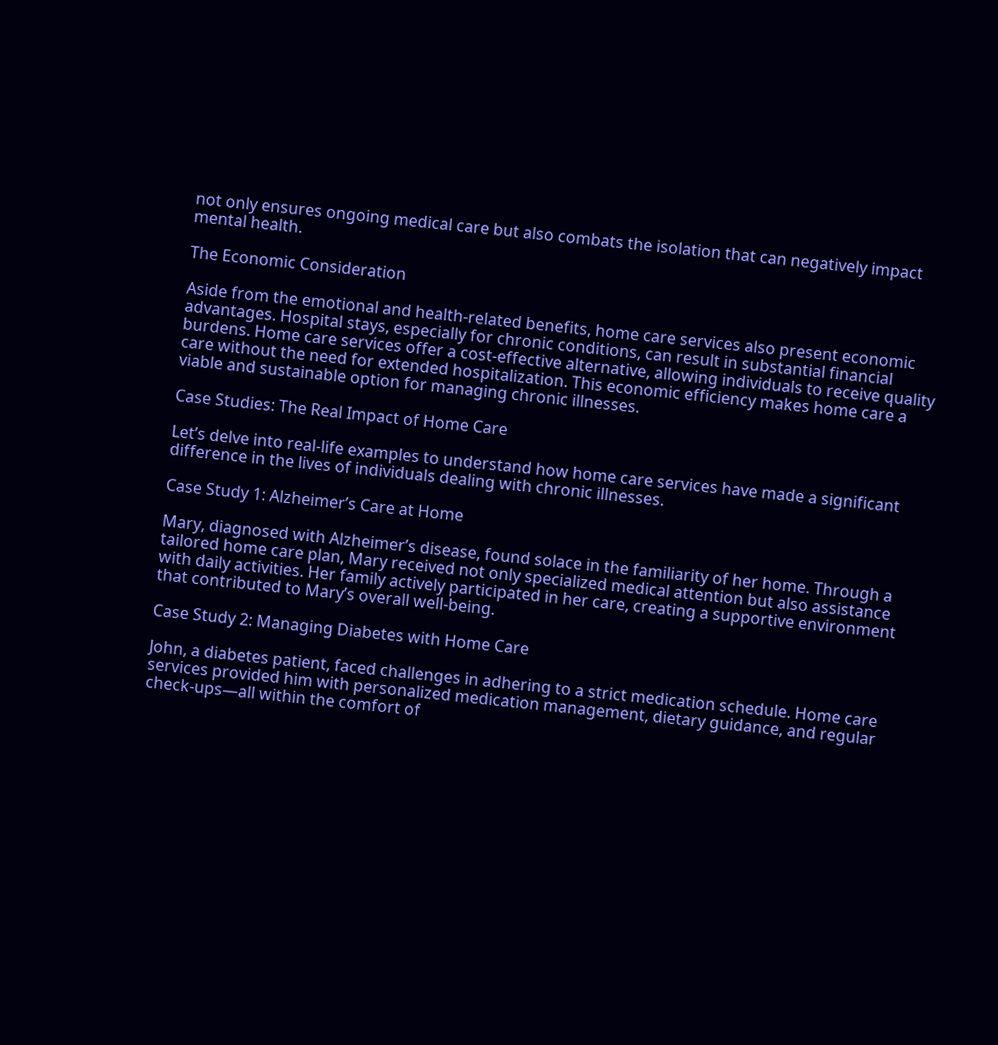not only ensures ongoing medical care but also combats the isolation that can negatively impact mental health.

The Economic Consideration

Aside from the emotional and health-related benefits, home care services also present economic advantages. Hospital stays, especially for chronic conditions, can result in substantial financial burdens. Home care services offer a cost-effective alternative, allowing individuals to receive quality care without the need for extended hospitalization. This economic efficiency makes home care a viable and sustainable option for managing chronic illnesses.

Case Studies: The Real Impact of Home Care

Let’s delve into real-life examples to understand how home care services have made a significant difference in the lives of individuals dealing with chronic illnesses.

Case Study 1: Alzheimer’s Care at Home

Mary, diagnosed with Alzheimer’s disease, found solace in the familiarity of her home. Through a tailored home care plan, Mary received not only specialized medical attention but also assistance with daily activities. Her family actively participated in her care, creating a supportive environment that contributed to Mary’s overall well-being.

Case Study 2: Managing Diabetes with Home Care

John, a diabetes patient, faced challenges in adhering to a strict medication schedule. Home care services provided him with personalized medication management, dietary guidance, and regular check-ups—all within the comfort of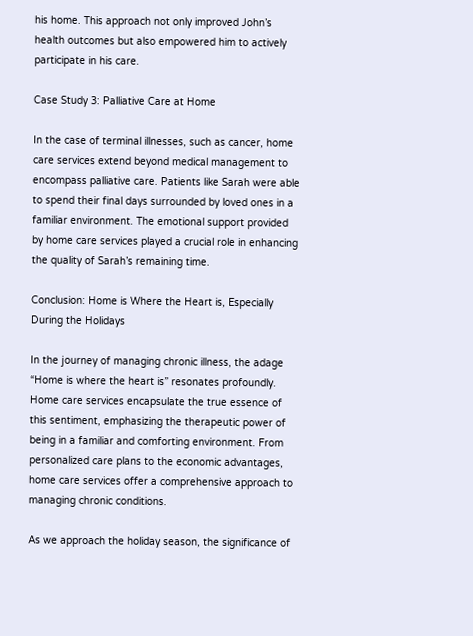his home. This approach not only improved John’s health outcomes but also empowered him to actively participate in his care.

Case Study 3: Palliative Care at Home

In the case of terminal illnesses, such as cancer, home care services extend beyond medical management to encompass palliative care. Patients like Sarah were able to spend their final days surrounded by loved ones in a familiar environment. The emotional support provided by home care services played a crucial role in enhancing the quality of Sarah’s remaining time.

Conclusion: Home is Where the Heart is, Especially During the Holidays

In the journey of managing chronic illness, the adage “Home is where the heart is” resonates profoundly. Home care services encapsulate the true essence of this sentiment, emphasizing the therapeutic power of being in a familiar and comforting environment. From personalized care plans to the economic advantages, home care services offer a comprehensive approach to managing chronic conditions.

As we approach the holiday season, the significance of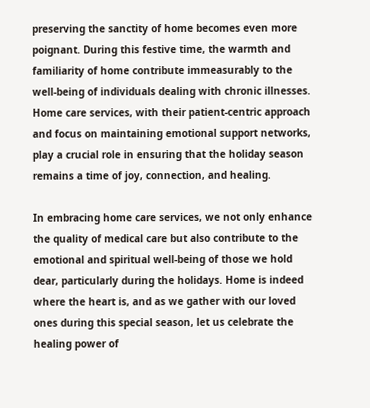preserving the sanctity of home becomes even more poignant. During this festive time, the warmth and familiarity of home contribute immeasurably to the well-being of individuals dealing with chronic illnesses. Home care services, with their patient-centric approach and focus on maintaining emotional support networks, play a crucial role in ensuring that the holiday season remains a time of joy, connection, and healing.

In embracing home care services, we not only enhance the quality of medical care but also contribute to the emotional and spiritual well-being of those we hold dear, particularly during the holidays. Home is indeed where the heart is, and as we gather with our loved ones during this special season, let us celebrate the healing power of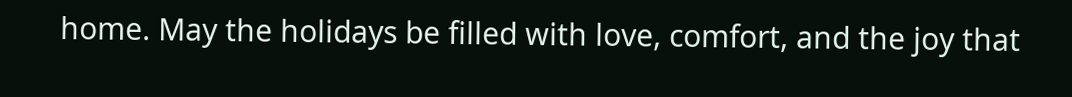home. May the holidays be filled with love, comfort, and the joy that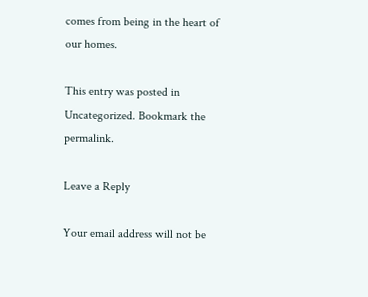comes from being in the heart of our homes.

This entry was posted in Uncategorized. Bookmark the permalink.

Leave a Reply

Your email address will not be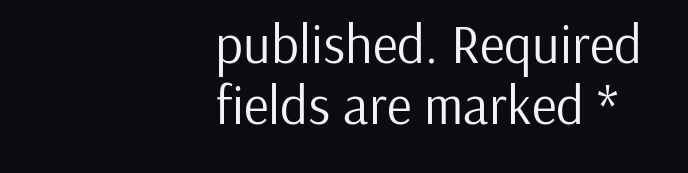published. Required fields are marked *